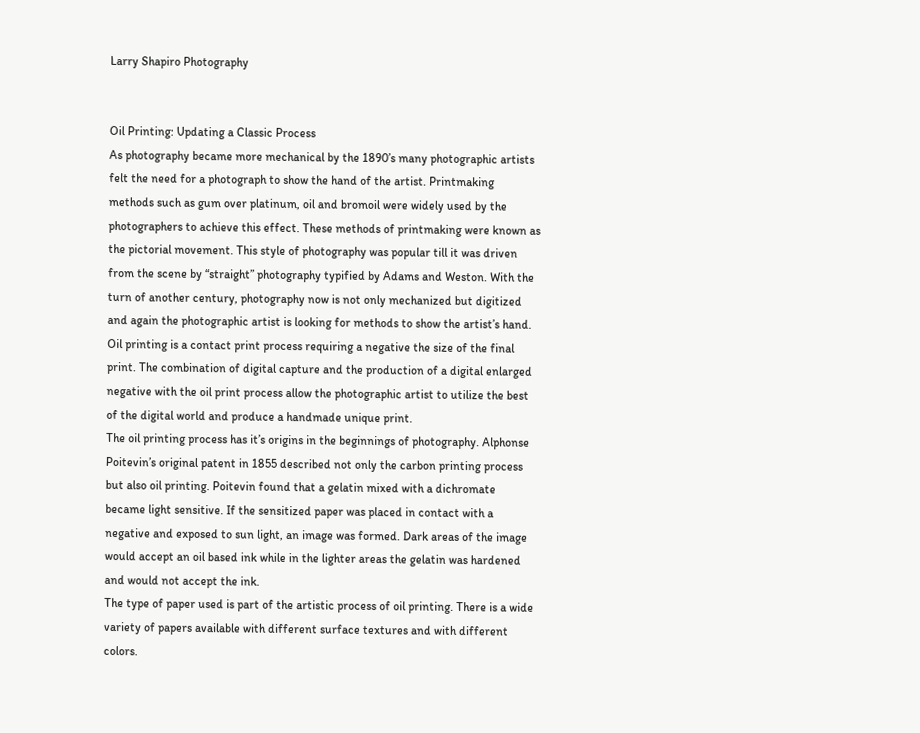Larry Shapiro Photography


Oil Printing: Updating a Classic Process
As photography became more mechanical by the 1890’s many photographic artists felt the need for a photograph to show the hand of the artist. Printmaking methods such as gum over platinum, oil and bromoil were widely used by the photographers to achieve this effect. These methods of printmaking were known as the pictorial movement. This style of photography was popular till it was driven from the scene by “straight” photography typified by Adams and Weston. With the turn of another century, photography now is not only mechanized but digitized and again the photographic artist is looking for methods to show the artist’s hand. Oil printing is a contact print process requiring a negative the size of the final print. The combination of digital capture and the production of a digital enlarged negative with the oil print process allow the photographic artist to utilize the best of the digital world and produce a handmade unique print.
The oil printing process has it’s origins in the beginnings of photography. Alphonse Poitevin’s original patent in 1855 described not only the carbon printing process but also oil printing. Poitevin found that a gelatin mixed with a dichromate became light sensitive. If the sensitized paper was placed in contact with a negative and exposed to sun light, an image was formed. Dark areas of the image would accept an oil based ink while in the lighter areas the gelatin was hardened and would not accept the ink.
The type of paper used is part of the artistic process of oil printing. There is a wide variety of papers available with different surface textures and with different colors.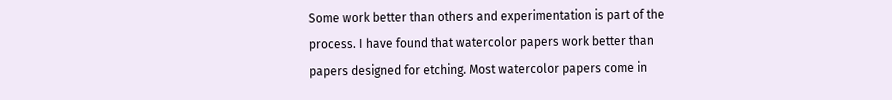Some work better than others and experimentation is part of the process. I have found that watercolor papers work better than papers designed for etching. Most watercolor papers come in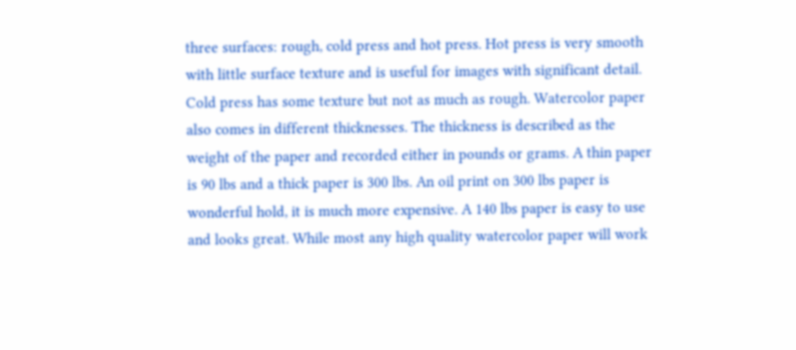three surfaces: rough, cold press and hot press. Hot press is very smooth with little surface texture and is useful for images with significant detail. Cold press has some texture but not as much as rough. Watercolor paper also comes in different thicknesses. The thickness is described as the weight of the paper and recorded either in pounds or grams. A thin paper is 90 lbs and a thick paper is 300 lbs. An oil print on 300 lbs paper is wonderful hold, it is much more expensive. A 140 lbs paper is easy to use and looks great. While most any high quality watercolor paper will work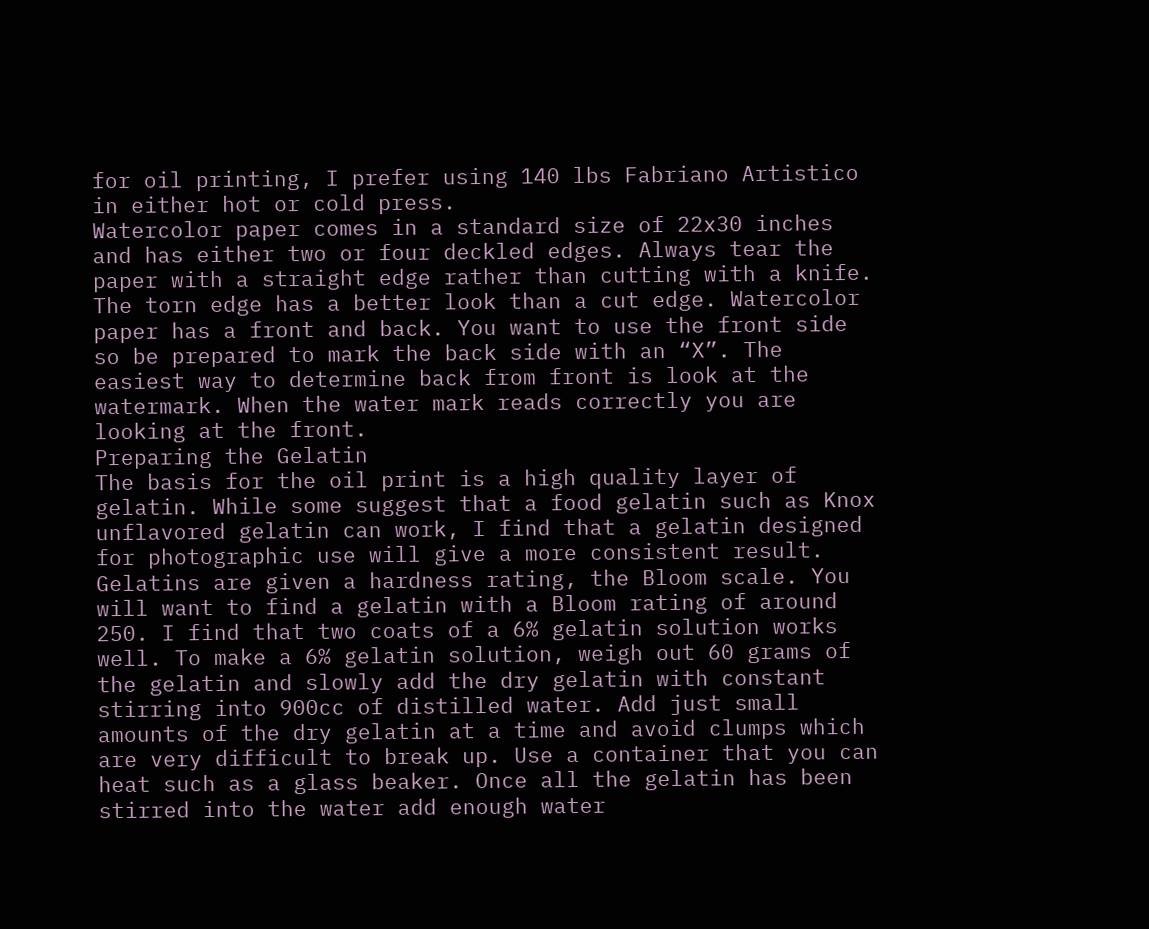for oil printing, I prefer using 140 lbs Fabriano Artistico in either hot or cold press.
Watercolor paper comes in a standard size of 22x30 inches and has either two or four deckled edges. Always tear the paper with a straight edge rather than cutting with a knife. The torn edge has a better look than a cut edge. Watercolor paper has a front and back. You want to use the front side so be prepared to mark the back side with an “X”. The easiest way to determine back from front is look at the watermark. When the water mark reads correctly you are looking at the front.
Preparing the Gelatin
The basis for the oil print is a high quality layer of gelatin. While some suggest that a food gelatin such as Knox unflavored gelatin can work, I find that a gelatin designed for photographic use will give a more consistent result. Gelatins are given a hardness rating, the Bloom scale. You will want to find a gelatin with a Bloom rating of around 250. I find that two coats of a 6% gelatin solution works well. To make a 6% gelatin solution, weigh out 60 grams of the gelatin and slowly add the dry gelatin with constant stirring into 900cc of distilled water. Add just small amounts of the dry gelatin at a time and avoid clumps which are very difficult to break up. Use a container that you can heat such as a glass beaker. Once all the gelatin has been stirred into the water add enough water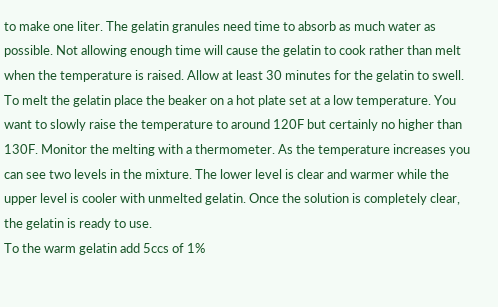to make one liter. The gelatin granules need time to absorb as much water as possible. Not allowing enough time will cause the gelatin to cook rather than melt when the temperature is raised. Allow at least 30 minutes for the gelatin to swell.
To melt the gelatin place the beaker on a hot plate set at a low temperature. You want to slowly raise the temperature to around 120F but certainly no higher than 130F. Monitor the melting with a thermometer. As the temperature increases you can see two levels in the mixture. The lower level is clear and warmer while the upper level is cooler with unmelted gelatin. Once the solution is completely clear, the gelatin is ready to use.
To the warm gelatin add 5ccs of 1%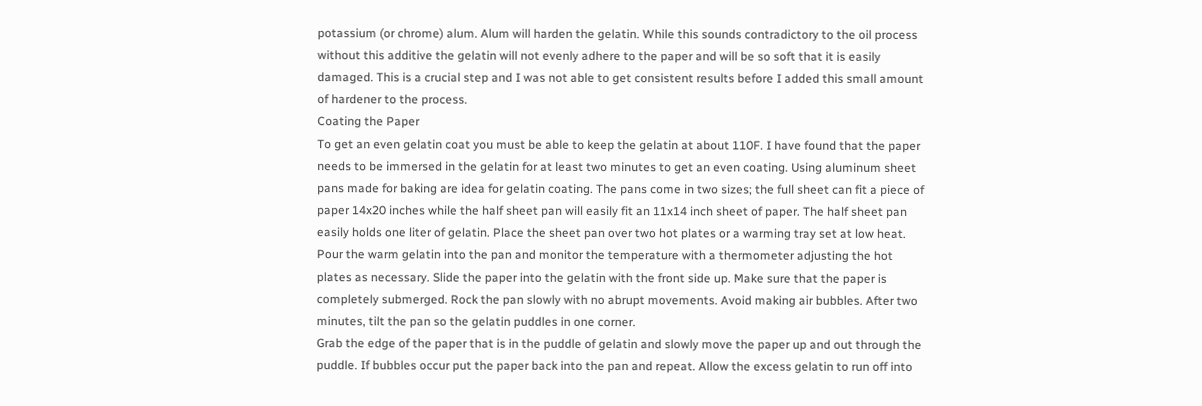potassium (or chrome) alum. Alum will harden the gelatin. While this sounds contradictory to the oil process without this additive the gelatin will not evenly adhere to the paper and will be so soft that it is easily damaged. This is a crucial step and I was not able to get consistent results before I added this small amount of hardener to the process.
Coating the Paper
To get an even gelatin coat you must be able to keep the gelatin at about 110F. I have found that the paper needs to be immersed in the gelatin for at least two minutes to get an even coating. Using aluminum sheet pans made for baking are idea for gelatin coating. The pans come in two sizes; the full sheet can fit a piece of paper 14x20 inches while the half sheet pan will easily fit an 11x14 inch sheet of paper. The half sheet pan easily holds one liter of gelatin. Place the sheet pan over two hot plates or a warming tray set at low heat. Pour the warm gelatin into the pan and monitor the temperature with a thermometer adjusting the hot plates as necessary. Slide the paper into the gelatin with the front side up. Make sure that the paper is completely submerged. Rock the pan slowly with no abrupt movements. Avoid making air bubbles. After two minutes, tilt the pan so the gelatin puddles in one corner.
Grab the edge of the paper that is in the puddle of gelatin and slowly move the paper up and out through the puddle. If bubbles occur put the paper back into the pan and repeat. Allow the excess gelatin to run off into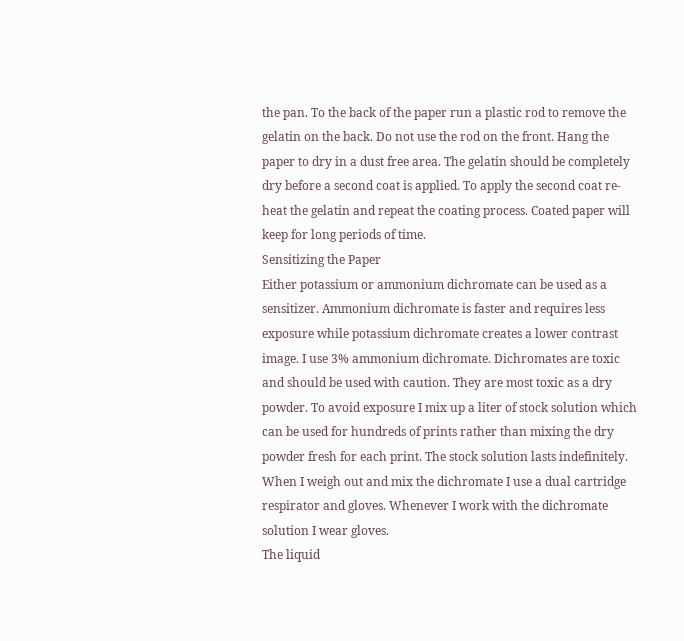the pan. To the back of the paper run a plastic rod to remove the gelatin on the back. Do not use the rod on the front. Hang the paper to dry in a dust free area. The gelatin should be completely dry before a second coat is applied. To apply the second coat re-heat the gelatin and repeat the coating process. Coated paper will keep for long periods of time.
Sensitizing the Paper
Either potassium or ammonium dichromate can be used as a sensitizer. Ammonium dichromate is faster and requires less exposure while potassium dichromate creates a lower contrast image. I use 3% ammonium dichromate. Dichromates are toxic and should be used with caution. They are most toxic as a dry powder. To avoid exposure I mix up a liter of stock solution which can be used for hundreds of prints rather than mixing the dry powder fresh for each print. The stock solution lasts indefinitely. When I weigh out and mix the dichromate I use a dual cartridge respirator and gloves. Whenever I work with the dichromate solution I wear gloves.
The liquid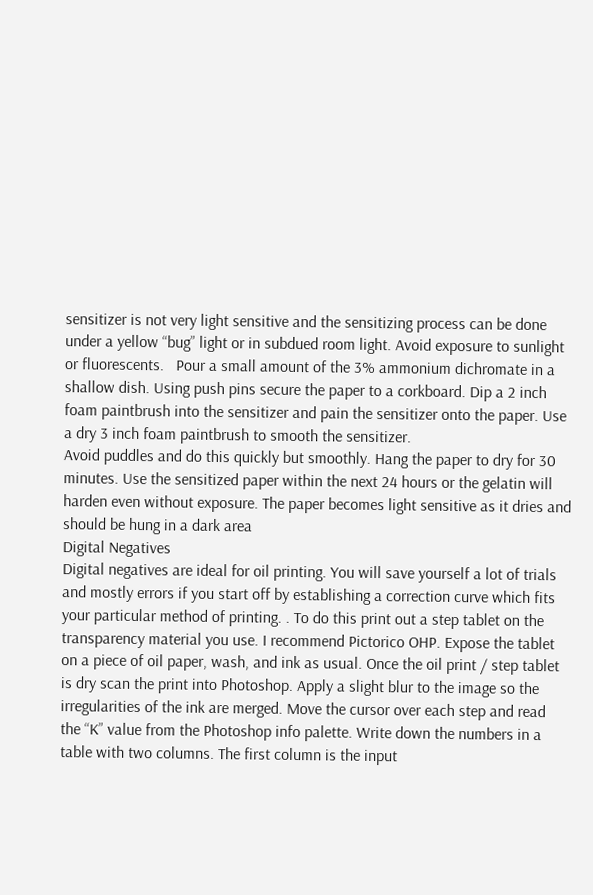sensitizer is not very light sensitive and the sensitizing process can be done under a yellow “bug” light or in subdued room light. Avoid exposure to sunlight or fluorescents.   Pour a small amount of the 3% ammonium dichromate in a shallow dish. Using push pins secure the paper to a corkboard. Dip a 2 inch foam paintbrush into the sensitizer and pain the sensitizer onto the paper. Use a dry 3 inch foam paintbrush to smooth the sensitizer.
Avoid puddles and do this quickly but smoothly. Hang the paper to dry for 30 minutes. Use the sensitized paper within the next 24 hours or the gelatin will harden even without exposure. The paper becomes light sensitive as it dries and should be hung in a dark area
Digital Negatives
Digital negatives are ideal for oil printing. You will save yourself a lot of trials and mostly errors if you start off by establishing a correction curve which fits your particular method of printing. . To do this print out a step tablet on the transparency material you use. I recommend Pictorico OHP. Expose the tablet on a piece of oil paper, wash, and ink as usual. Once the oil print / step tablet is dry scan the print into Photoshop. Apply a slight blur to the image so the irregularities of the ink are merged. Move the cursor over each step and read the “K” value from the Photoshop info palette. Write down the numbers in a table with two columns. The first column is the input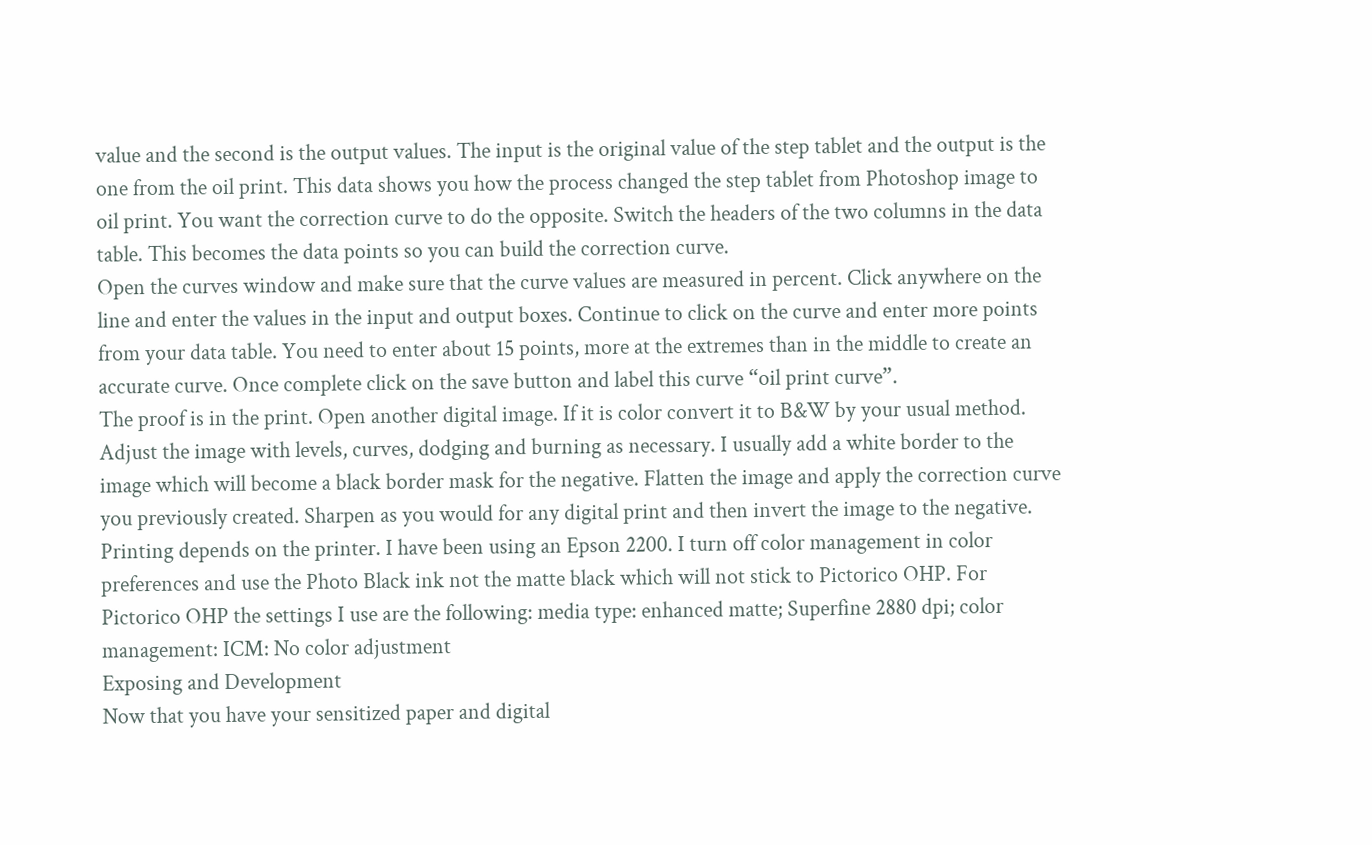value and the second is the output values. The input is the original value of the step tablet and the output is the one from the oil print. This data shows you how the process changed the step tablet from Photoshop image to oil print. You want the correction curve to do the opposite. Switch the headers of the two columns in the data table. This becomes the data points so you can build the correction curve.
Open the curves window and make sure that the curve values are measured in percent. Click anywhere on the line and enter the values in the input and output boxes. Continue to click on the curve and enter more points from your data table. You need to enter about 15 points, more at the extremes than in the middle to create an accurate curve. Once complete click on the save button and label this curve “oil print curve”.
The proof is in the print. Open another digital image. If it is color convert it to B&W by your usual method. Adjust the image with levels, curves, dodging and burning as necessary. I usually add a white border to the image which will become a black border mask for the negative. Flatten the image and apply the correction curve you previously created. Sharpen as you would for any digital print and then invert the image to the negative.
Printing depends on the printer. I have been using an Epson 2200. I turn off color management in color preferences and use the Photo Black ink not the matte black which will not stick to Pictorico OHP. For Pictorico OHP the settings I use are the following: media type: enhanced matte; Superfine 2880 dpi; color management: ICM: No color adjustment
Exposing and Development
Now that you have your sensitized paper and digital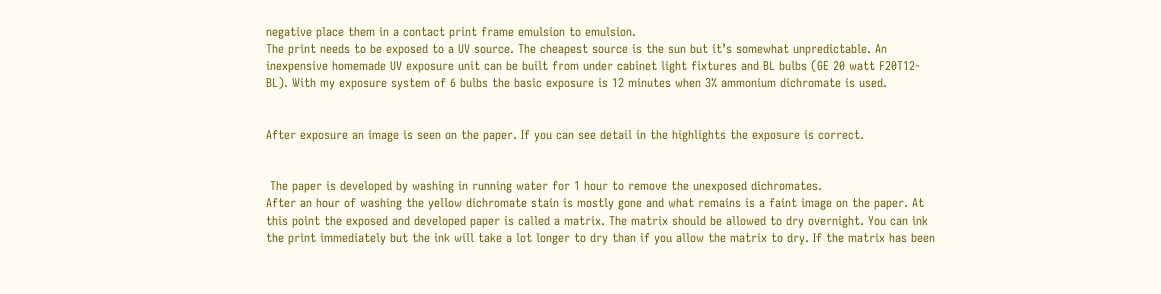negative place them in a contact print frame emulsion to emulsion.
The print needs to be exposed to a UV source. The cheapest source is the sun but it’s somewhat unpredictable. An inexpensive homemade UV exposure unit can be built from under cabinet light fixtures and BL bulbs (GE 20 watt F20T12-BL). With my exposure system of 6 bulbs the basic exposure is 12 minutes when 3% ammonium dichromate is used.


After exposure an image is seen on the paper. If you can see detail in the highlights the exposure is correct.


 The paper is developed by washing in running water for 1 hour to remove the unexposed dichromates.
After an hour of washing the yellow dichromate stain is mostly gone and what remains is a faint image on the paper. At this point the exposed and developed paper is called a matrix. The matrix should be allowed to dry overnight. You can ink the print immediately but the ink will take a lot longer to dry than if you allow the matrix to dry. If the matrix has been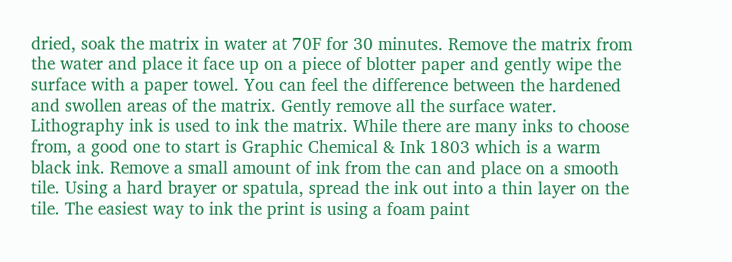dried, soak the matrix in water at 70F for 30 minutes. Remove the matrix from the water and place it face up on a piece of blotter paper and gently wipe the surface with a paper towel. You can feel the difference between the hardened and swollen areas of the matrix. Gently remove all the surface water. Lithography ink is used to ink the matrix. While there are many inks to choose from, a good one to start is Graphic Chemical & Ink 1803 which is a warm black ink. Remove a small amount of ink from the can and place on a smooth tile. Using a hard brayer or spatula, spread the ink out into a thin layer on the tile. The easiest way to ink the print is using a foam paint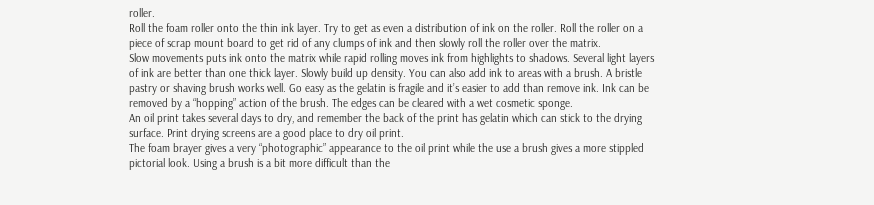roller.
Roll the foam roller onto the thin ink layer. Try to get as even a distribution of ink on the roller. Roll the roller on a piece of scrap mount board to get rid of any clumps of ink and then slowly roll the roller over the matrix.
Slow movements puts ink onto the matrix while rapid rolling moves ink from highlights to shadows. Several light layers of ink are better than one thick layer. Slowly build up density. You can also add ink to areas with a brush. A bristle pastry or shaving brush works well. Go easy as the gelatin is fragile and it’s easier to add than remove ink. Ink can be removed by a “hopping” action of the brush. The edges can be cleared with a wet cosmetic sponge.
An oil print takes several days to dry, and remember the back of the print has gelatin which can stick to the drying surface. Print drying screens are a good place to dry oil print.
The foam brayer gives a very “photographic” appearance to the oil print while the use a brush gives a more stippled pictorial look. Using a brush is a bit more difficult than the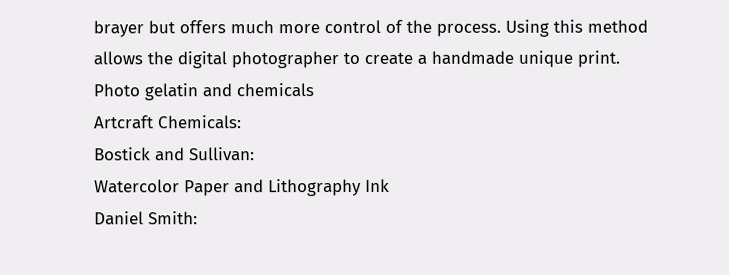brayer but offers much more control of the process. Using this method allows the digital photographer to create a handmade unique print.
Photo gelatin and chemicals
Artcraft Chemicals:
Bostick and Sullivan:
Watercolor Paper and Lithography Ink
Daniel Smith: